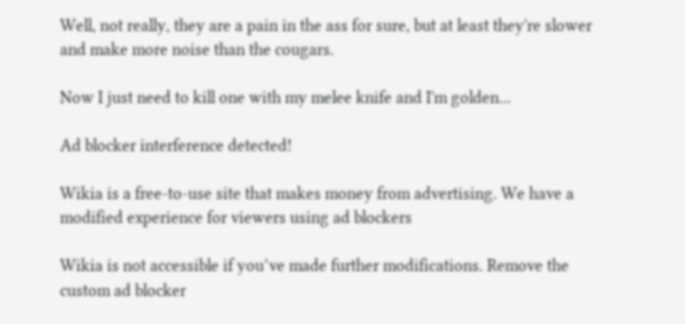Well, not really, they are a pain in the ass for sure, but at least they're slower and make more noise than the cougars.

Now I just need to kill one with my melee knife and I'm golden...

Ad blocker interference detected!

Wikia is a free-to-use site that makes money from advertising. We have a modified experience for viewers using ad blockers

Wikia is not accessible if you’ve made further modifications. Remove the custom ad blocker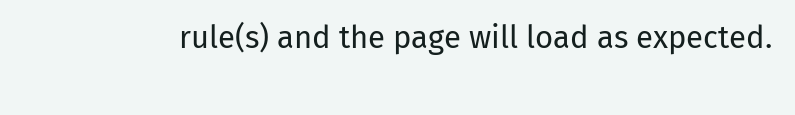rule(s) and the page will load as expected.